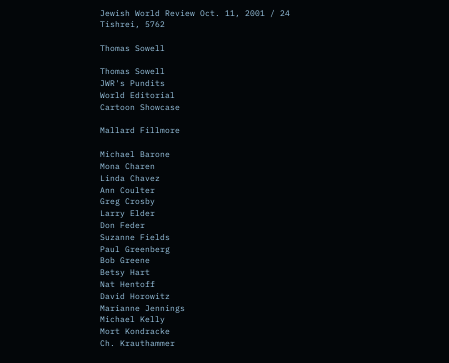Jewish World Review Oct. 11, 2001 / 24 Tishrei, 5762

Thomas Sowell

Thomas Sowell
JWR's Pundits
World Editorial
Cartoon Showcase

Mallard Fillmore

Michael Barone
Mona Charen
Linda Chavez
Ann Coulter
Greg Crosby
Larry Elder
Don Feder
Suzanne Fields
Paul Greenberg
Bob Greene
Betsy Hart
Nat Hentoff
David Horowitz
Marianne Jennings
Michael Kelly
Mort Kondracke
Ch. Krauthammer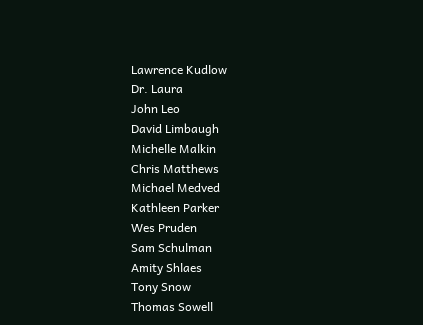Lawrence Kudlow
Dr. Laura
John Leo
David Limbaugh
Michelle Malkin
Chris Matthews
Michael Medved
Kathleen Parker
Wes Pruden
Sam Schulman
Amity Shlaes
Tony Snow
Thomas Sowell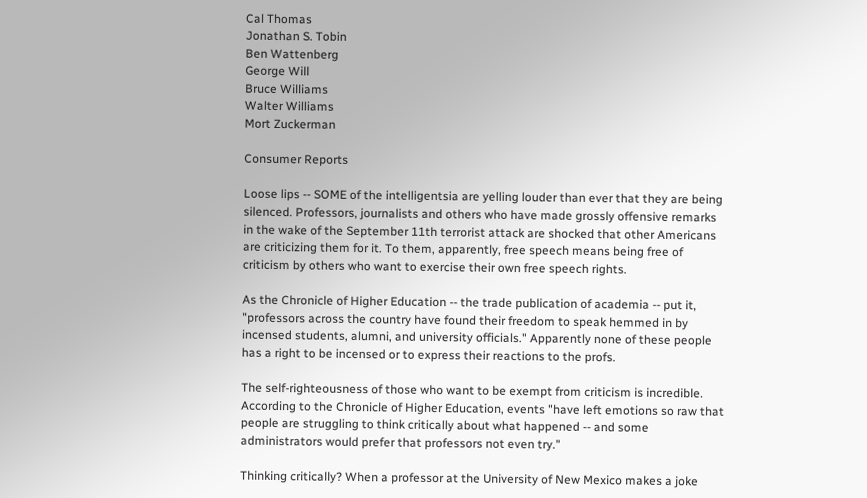Cal Thomas
Jonathan S. Tobin
Ben Wattenberg
George Will
Bruce Williams
Walter Williams
Mort Zuckerman

Consumer Reports

Loose lips -- SOME of the intelligentsia are yelling louder than ever that they are being silenced. Professors, journalists and others who have made grossly offensive remarks in the wake of the September 11th terrorist attack are shocked that other Americans are criticizing them for it. To them, apparently, free speech means being free of criticism by others who want to exercise their own free speech rights.

As the Chronicle of Higher Education -- the trade publication of academia -- put it, "professors across the country have found their freedom to speak hemmed in by incensed students, alumni, and university officials." Apparently none of these people has a right to be incensed or to express their reactions to the profs.

The self-righteousness of those who want to be exempt from criticism is incredible. According to the Chronicle of Higher Education, events "have left emotions so raw that people are struggling to think critically about what happened -- and some administrators would prefer that professors not even try."

Thinking critically? When a professor at the University of New Mexico makes a joke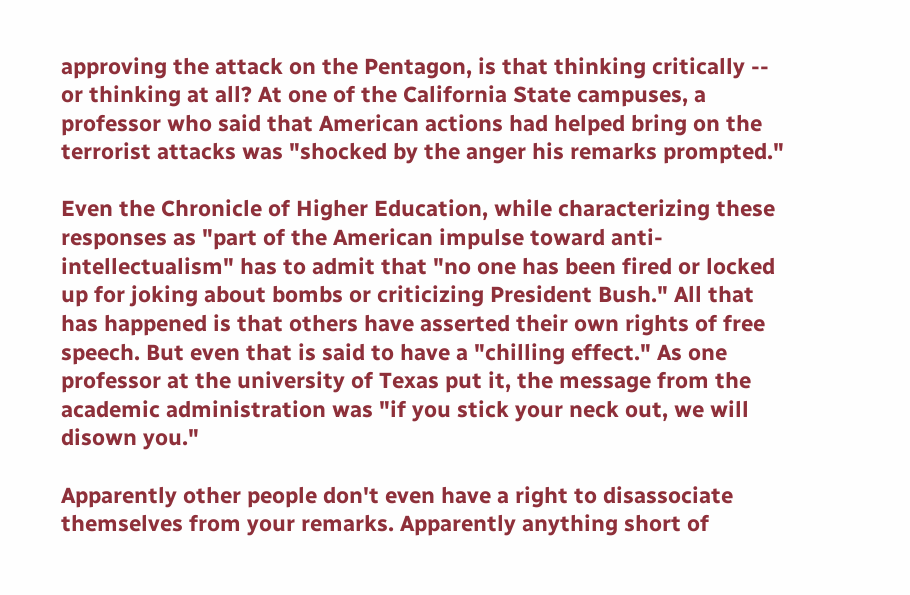approving the attack on the Pentagon, is that thinking critically -- or thinking at all? At one of the California State campuses, a professor who said that American actions had helped bring on the terrorist attacks was "shocked by the anger his remarks prompted."

Even the Chronicle of Higher Education, while characterizing these responses as "part of the American impulse toward anti-intellectualism" has to admit that "no one has been fired or locked up for joking about bombs or criticizing President Bush." All that has happened is that others have asserted their own rights of free speech. But even that is said to have a "chilling effect." As one professor at the university of Texas put it, the message from the academic administration was "if you stick your neck out, we will disown you."

Apparently other people don't even have a right to disassociate themselves from your remarks. Apparently anything short of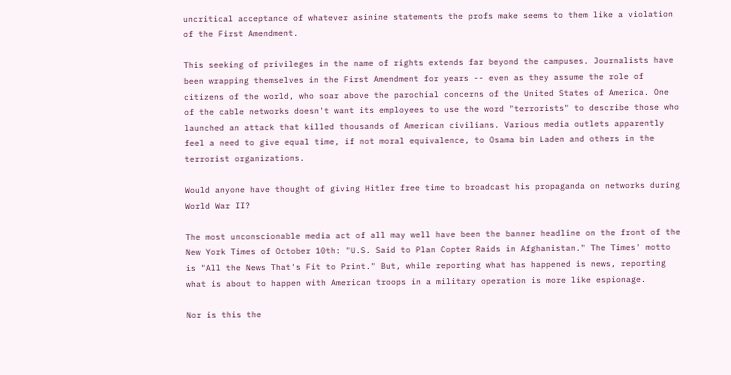uncritical acceptance of whatever asinine statements the profs make seems to them like a violation of the First Amendment.

This seeking of privileges in the name of rights extends far beyond the campuses. Journalists have been wrapping themselves in the First Amendment for years -- even as they assume the role of citizens of the world, who soar above the parochial concerns of the United States of America. One of the cable networks doesn't want its employees to use the word "terrorists" to describe those who launched an attack that killed thousands of American civilians. Various media outlets apparently feel a need to give equal time, if not moral equivalence, to Osama bin Laden and others in the terrorist organizations.

Would anyone have thought of giving Hitler free time to broadcast his propaganda on networks during World War II?

The most unconscionable media act of all may well have been the banner headline on the front of the New York Times of October 10th: "U.S. Said to Plan Copter Raids in Afghanistan." The Times' motto is "All the News That's Fit to Print." But, while reporting what has happened is news, reporting what is about to happen with American troops in a military operation is more like espionage.

Nor is this the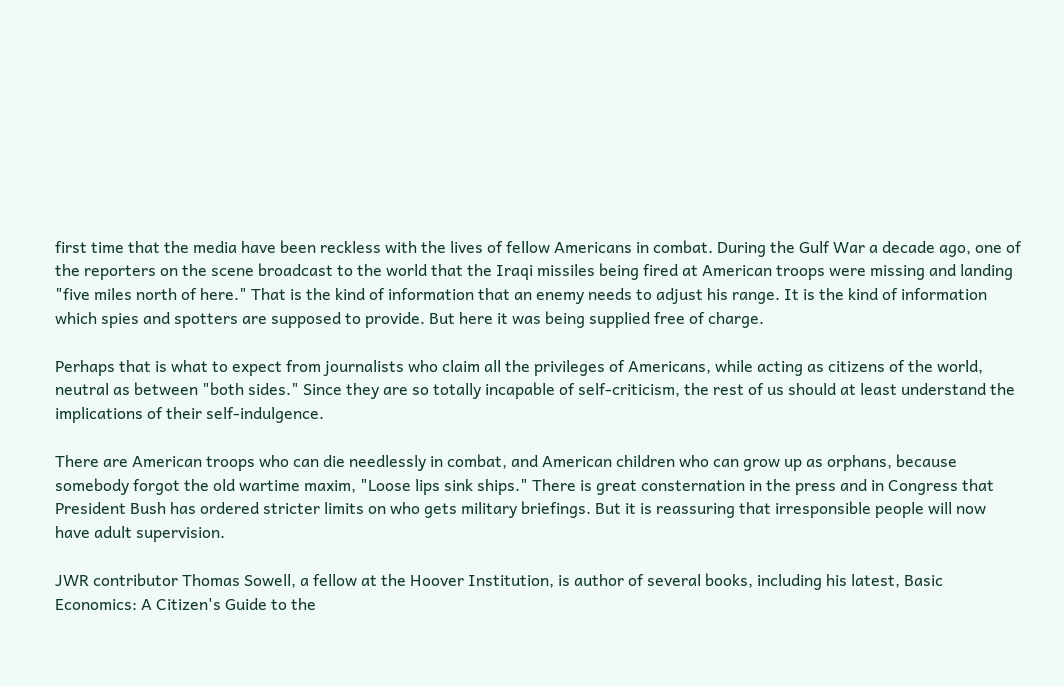first time that the media have been reckless with the lives of fellow Americans in combat. During the Gulf War a decade ago, one of the reporters on the scene broadcast to the world that the Iraqi missiles being fired at American troops were missing and landing "five miles north of here." That is the kind of information that an enemy needs to adjust his range. It is the kind of information which spies and spotters are supposed to provide. But here it was being supplied free of charge.

Perhaps that is what to expect from journalists who claim all the privileges of Americans, while acting as citizens of the world, neutral as between "both sides." Since they are so totally incapable of self-criticism, the rest of us should at least understand the implications of their self-indulgence.

There are American troops who can die needlessly in combat, and American children who can grow up as orphans, because somebody forgot the old wartime maxim, "Loose lips sink ships." There is great consternation in the press and in Congress that President Bush has ordered stricter limits on who gets military briefings. But it is reassuring that irresponsible people will now have adult supervision.

JWR contributor Thomas Sowell, a fellow at the Hoover Institution, is author of several books, including his latest, Basic Economics: A Citizen's Guide to the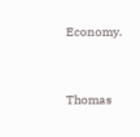Economy.


Thomas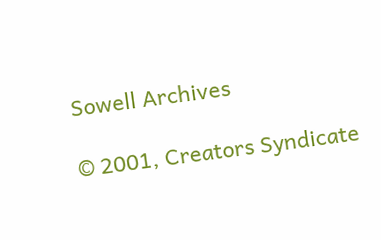Sowell Archives

© 2001, Creators Syndicate